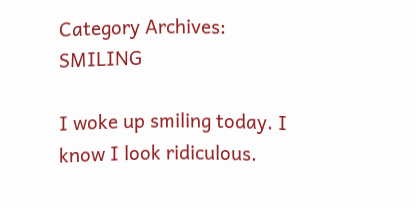Category Archives: SMILING

I woke up smiling today. I know I look ridiculous.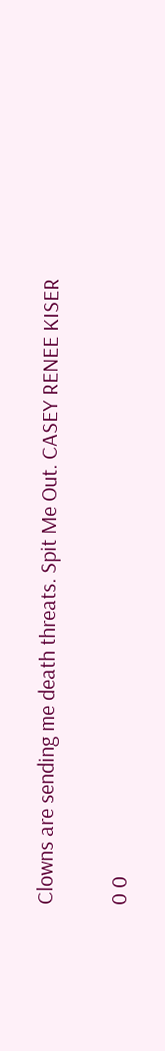Clowns are sending me death threats. Spit Me Out. CASEY RENEE KISER

0 0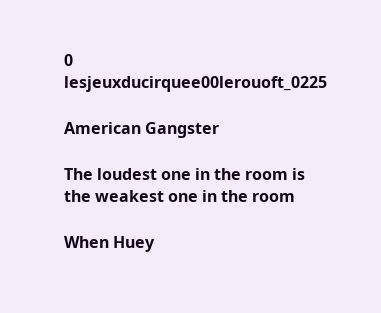0 lesjeuxducirquee00lerouoft_0225

American Gangster

The loudest one in the room is the weakest one in the room

When Huey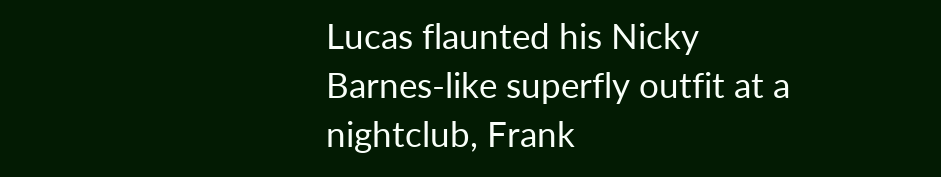Lucas flaunted his Nicky Barnes-like superfly outfit at a nightclub, Frank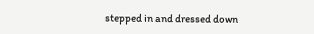stepped in and dressed down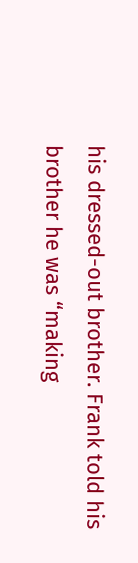his dressed-out brother. Frank told his brother he was “making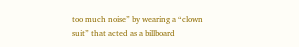too much noise” by wearing a “clown suit” that acted as a billboard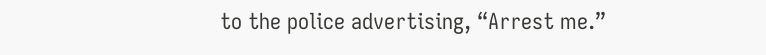to the police advertising, “Arrest me.”